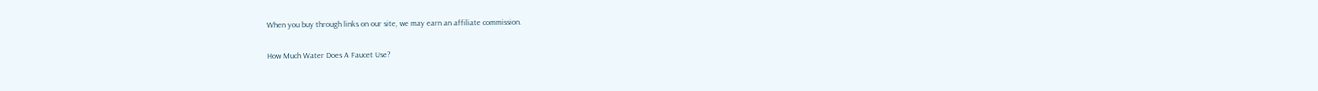When you buy through links on our site, we may earn an affiliate commission.

How Much Water Does A Faucet Use?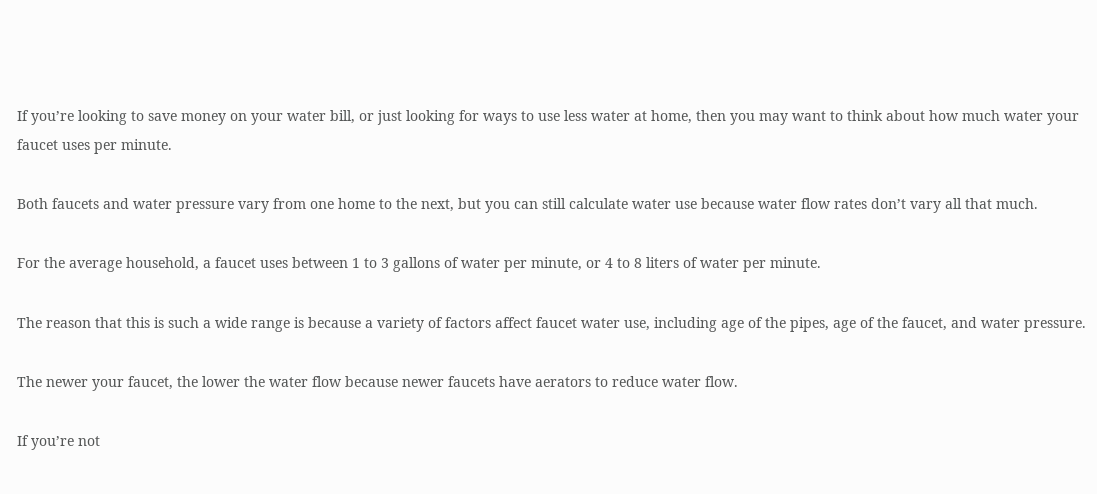If you’re looking to save money on your water bill, or just looking for ways to use less water at home, then you may want to think about how much water your faucet uses per minute.

Both faucets and water pressure vary from one home to the next, but you can still calculate water use because water flow rates don’t vary all that much.

For the average household, a faucet uses between 1 to 3 gallons of water per minute, or 4 to 8 liters of water per minute.

The reason that this is such a wide range is because a variety of factors affect faucet water use, including age of the pipes, age of the faucet, and water pressure.

The newer your faucet, the lower the water flow because newer faucets have aerators to reduce water flow.

If you’re not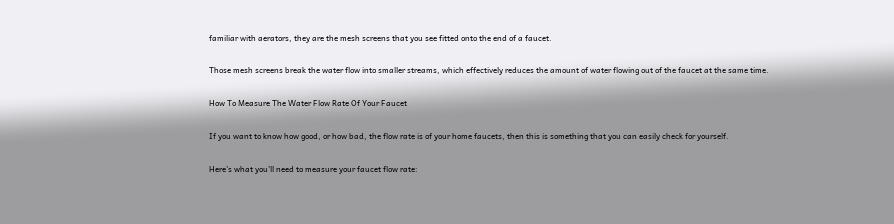familiar with aerators, they are the mesh screens that you see fitted onto the end of a faucet.

Those mesh screens break the water flow into smaller streams, which effectively reduces the amount of water flowing out of the faucet at the same time.

How To Measure The Water Flow Rate Of Your Faucet

If you want to know how good, or how bad, the flow rate is of your home faucets, then this is something that you can easily check for yourself.

Here’s what you’ll need to measure your faucet flow rate: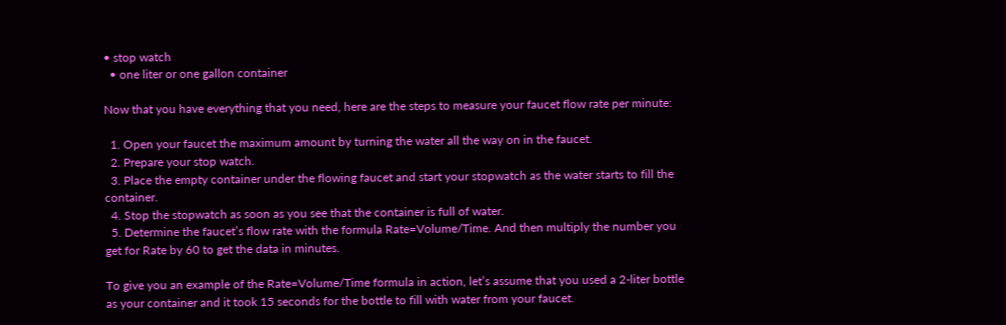• stop watch
  • one liter or one gallon container

Now that you have everything that you need, here are the steps to measure your faucet flow rate per minute:

  1. Open your faucet the maximum amount by turning the water all the way on in the faucet.
  2. Prepare your stop watch.
  3. Place the empty container under the flowing faucet and start your stopwatch as the water starts to fill the container.
  4. Stop the stopwatch as soon as you see that the container is full of water.
  5. Determine the faucet’s flow rate with the formula Rate=Volume/Time. And then multiply the number you get for Rate by 60 to get the data in minutes.

To give you an example of the Rate=Volume/Time formula in action, let’s assume that you used a 2-liter bottle as your container and it took 15 seconds for the bottle to fill with water from your faucet.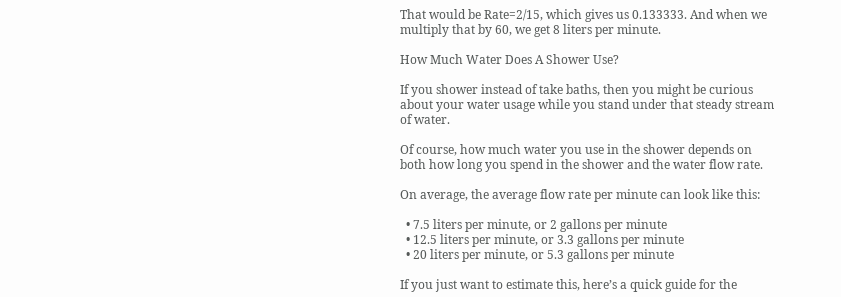That would be Rate=2/15, which gives us 0.133333. And when we multiply that by 60, we get 8 liters per minute.

How Much Water Does A Shower Use?

If you shower instead of take baths, then you might be curious about your water usage while you stand under that steady stream of water.

Of course, how much water you use in the shower depends on both how long you spend in the shower and the water flow rate.

On average, the average flow rate per minute can look like this:

  • 7.5 liters per minute, or 2 gallons per minute
  • 12.5 liters per minute, or 3.3 gallons per minute
  • 20 liters per minute, or 5.3 gallons per minute

If you just want to estimate this, here’s a quick guide for the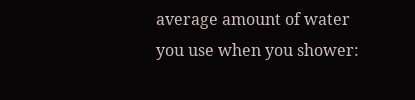average amount of water you use when you shower: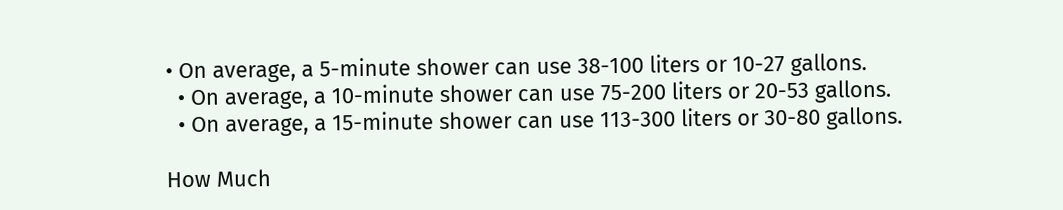• On average, a 5-minute shower can use 38-100 liters or 10-27 gallons.
  • On average, a 10-minute shower can use 75-200 liters or 20-53 gallons.
  • On average, a 15-minute shower can use 113-300 liters or 30-80 gallons.

How Much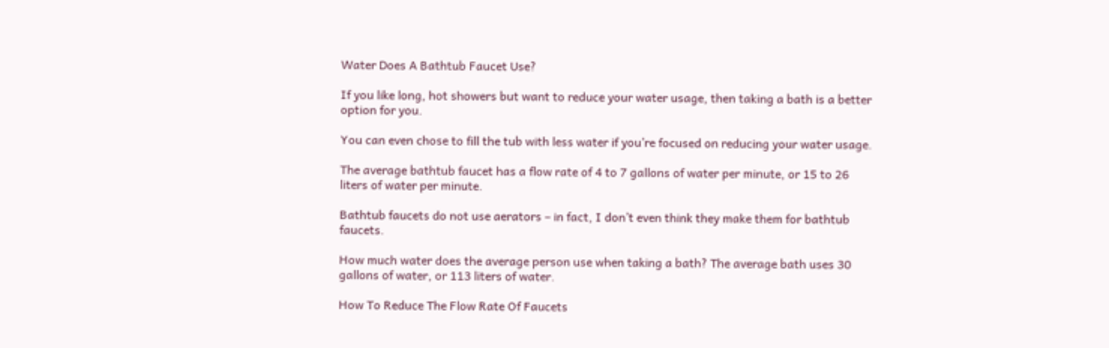Water Does A Bathtub Faucet Use?

If you like long, hot showers but want to reduce your water usage, then taking a bath is a better option for you.

You can even chose to fill the tub with less water if you’re focused on reducing your water usage.

The average bathtub faucet has a flow rate of 4 to 7 gallons of water per minute, or 15 to 26 liters of water per minute.

Bathtub faucets do not use aerators – in fact, I don’t even think they make them for bathtub faucets.

How much water does the average person use when taking a bath? The average bath uses 30 gallons of water, or 113 liters of water.

How To Reduce The Flow Rate Of Faucets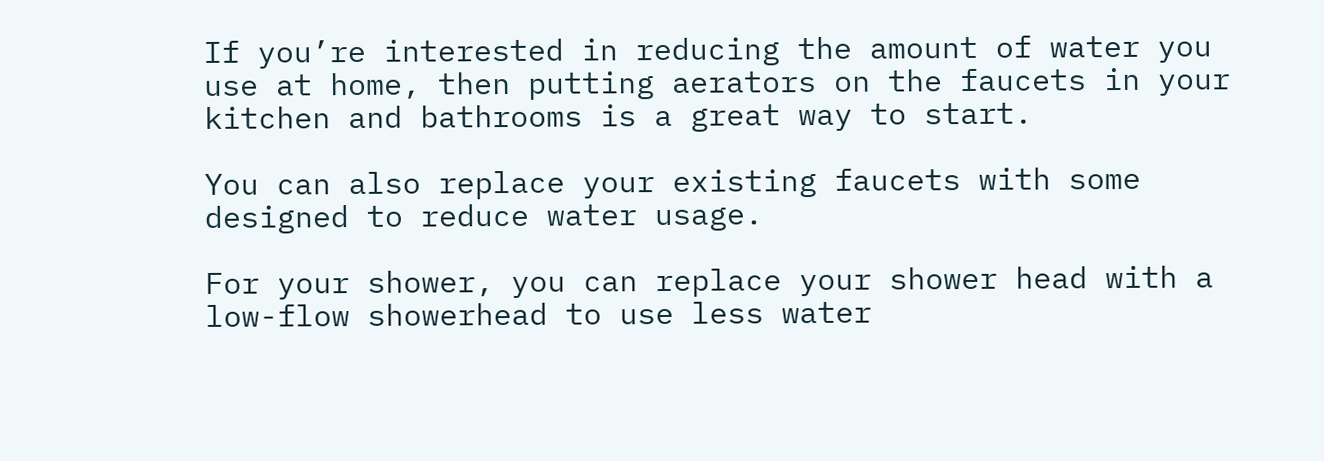If you’re interested in reducing the amount of water you use at home, then putting aerators on the faucets in your kitchen and bathrooms is a great way to start.

You can also replace your existing faucets with some designed to reduce water usage.

For your shower, you can replace your shower head with a low-flow showerhead to use less water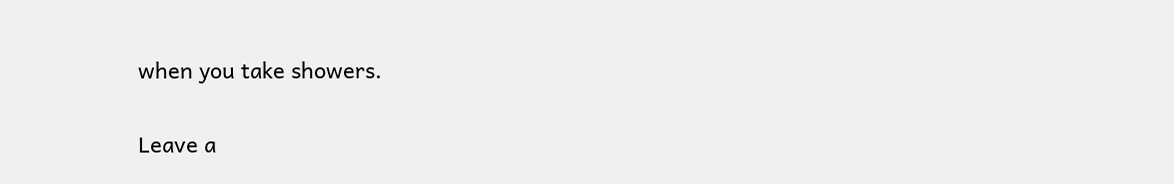when you take showers.

Leave a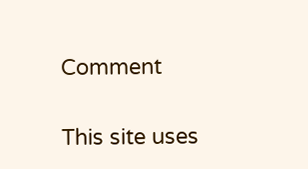Comment

This site uses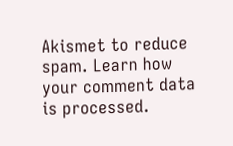Akismet to reduce spam. Learn how your comment data is processed.